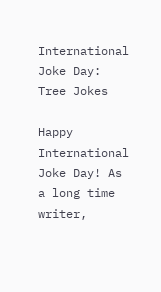International Joke Day: Tree Jokes

Happy International Joke Day! As a long time writer,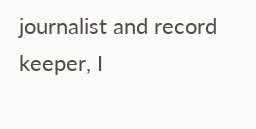journalist and record keeper, I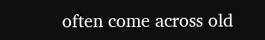often come across old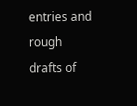entries and rough drafts of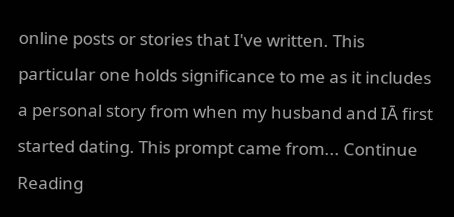online posts or stories that I've written. This particular one holds significance to me as it includes a personal story from when my husband and IĀ first started dating. This prompt came from... Continue Reading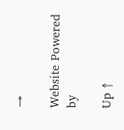→

Website Powered by

Up ↑